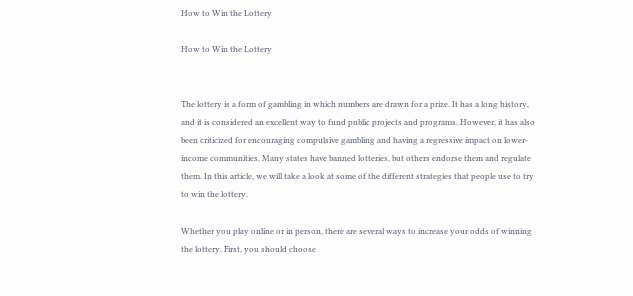How to Win the Lottery

How to Win the Lottery


The lottery is a form of gambling in which numbers are drawn for a prize. It has a long history, and it is considered an excellent way to fund public projects and programs. However, it has also been criticized for encouraging compulsive gambling and having a regressive impact on lower-income communities. Many states have banned lotteries, but others endorse them and regulate them. In this article, we will take a look at some of the different strategies that people use to try to win the lottery.

Whether you play online or in person, there are several ways to increase your odds of winning the lottery. First, you should choose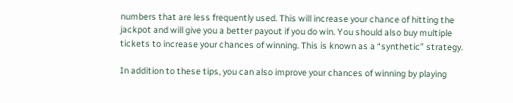numbers that are less frequently used. This will increase your chance of hitting the jackpot and will give you a better payout if you do win. You should also buy multiple tickets to increase your chances of winning. This is known as a “synthetic” strategy.

In addition to these tips, you can also improve your chances of winning by playing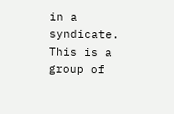in a syndicate. This is a group of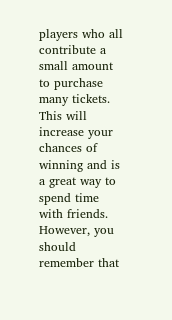players who all contribute a small amount to purchase many tickets. This will increase your chances of winning and is a great way to spend time with friends. However, you should remember that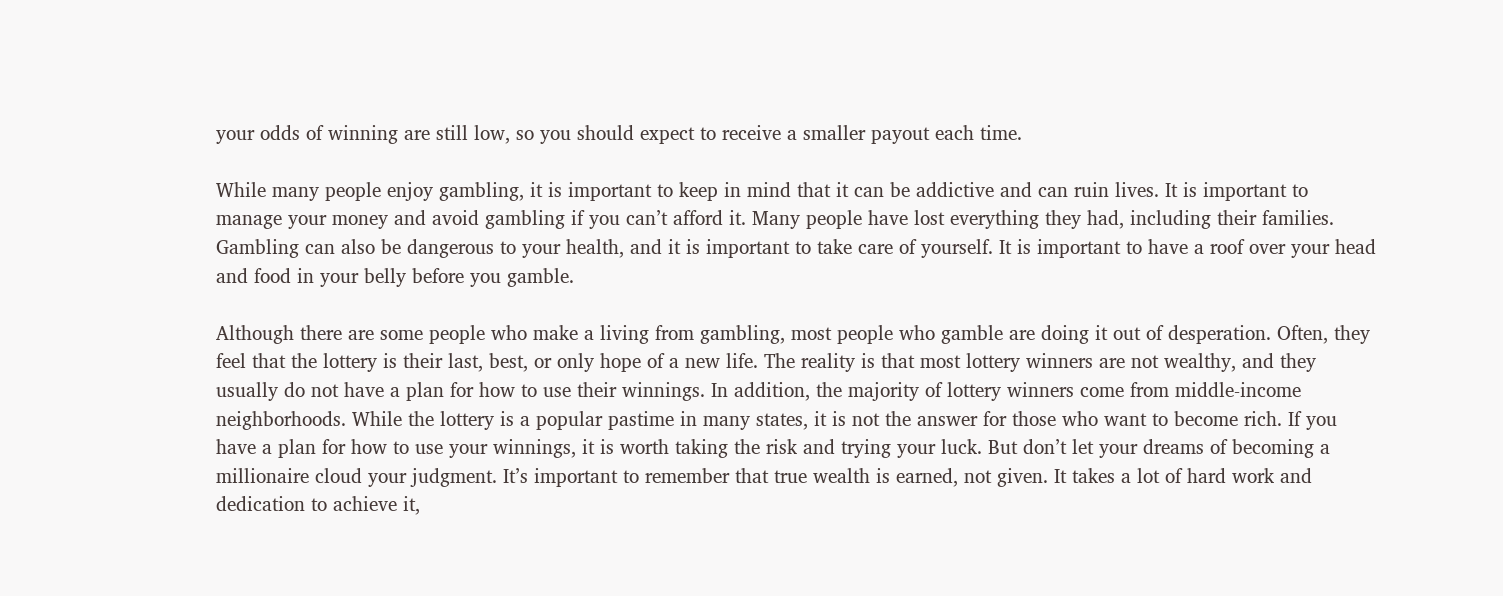your odds of winning are still low, so you should expect to receive a smaller payout each time.

While many people enjoy gambling, it is important to keep in mind that it can be addictive and can ruin lives. It is important to manage your money and avoid gambling if you can’t afford it. Many people have lost everything they had, including their families. Gambling can also be dangerous to your health, and it is important to take care of yourself. It is important to have a roof over your head and food in your belly before you gamble.

Although there are some people who make a living from gambling, most people who gamble are doing it out of desperation. Often, they feel that the lottery is their last, best, or only hope of a new life. The reality is that most lottery winners are not wealthy, and they usually do not have a plan for how to use their winnings. In addition, the majority of lottery winners come from middle-income neighborhoods. While the lottery is a popular pastime in many states, it is not the answer for those who want to become rich. If you have a plan for how to use your winnings, it is worth taking the risk and trying your luck. But don’t let your dreams of becoming a millionaire cloud your judgment. It’s important to remember that true wealth is earned, not given. It takes a lot of hard work and dedication to achieve it,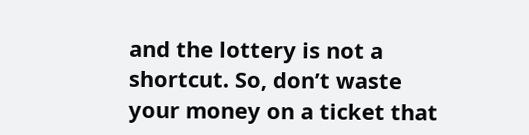and the lottery is not a shortcut. So, don’t waste your money on a ticket that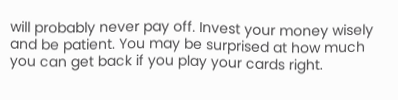will probably never pay off. Invest your money wisely and be patient. You may be surprised at how much you can get back if you play your cards right.